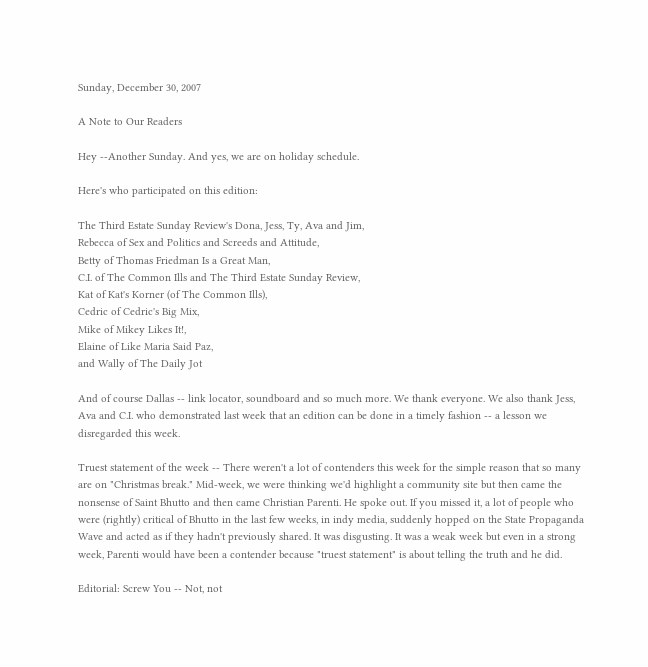Sunday, December 30, 2007

A Note to Our Readers

Hey --Another Sunday. And yes, we are on holiday schedule.

Here's who participated on this edition:

The Third Estate Sunday Review's Dona, Jess, Ty, Ava and Jim,
Rebecca of Sex and Politics and Screeds and Attitude,
Betty of Thomas Friedman Is a Great Man,
C.I. of The Common Ills and The Third Estate Sunday Review,
Kat of Kat's Korner (of The Common Ills),
Cedric of Cedric's Big Mix,
Mike of Mikey Likes It!,
Elaine of Like Maria Said Paz,
and Wally of The Daily Jot

And of course Dallas -- link locator, soundboard and so much more. We thank everyone. We also thank Jess, Ava and C.I. who demonstrated last week that an edition can be done in a timely fashion -- a lesson we disregarded this week.

Truest statement of the week -- There weren't a lot of contenders this week for the simple reason that so many are on "Christmas break." Mid-week, we were thinking we'd highlight a community site but then came the nonsense of Saint Bhutto and then came Christian Parenti. He spoke out. If you missed it, a lot of people who were (rightly) critical of Bhutto in the last few weeks, in indy media, suddenly hopped on the State Propaganda Wave and acted as if they hadn't previously shared. It was disgusting. It was a weak week but even in a strong week, Parenti would have been a contender because "truest statement" is about telling the truth and he did.

Editorial: Screw You -- Not, not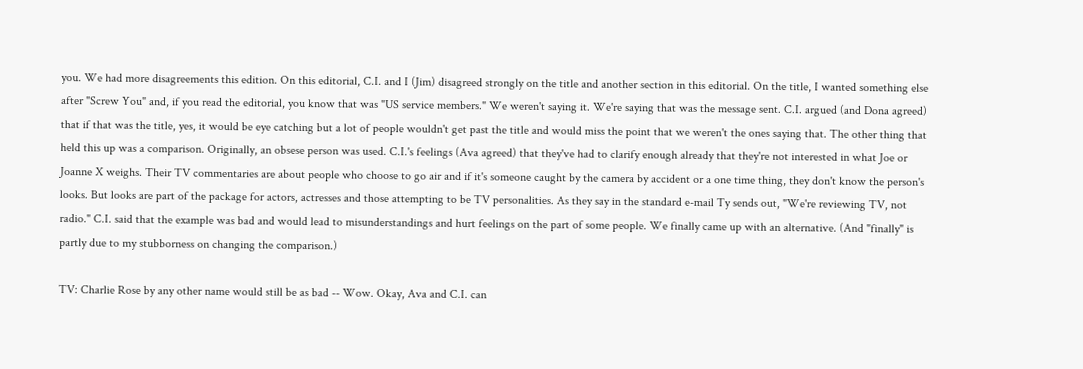you. We had more disagreements this edition. On this editorial, C.I. and I (Jim) disagreed strongly on the title and another section in this editorial. On the title, I wanted something else after "Screw You" and, if you read the editorial, you know that was "US service members." We weren't saying it. We're saying that was the message sent. C.I. argued (and Dona agreed) that if that was the title, yes, it would be eye catching but a lot of people wouldn't get past the title and would miss the point that we weren't the ones saying that. The other thing that held this up was a comparison. Originally, an obsese person was used. C.I.'s feelings (Ava agreed) that they've had to clarify enough already that they're not interested in what Joe or Joanne X weighs. Their TV commentaries are about people who choose to go air and if it's someone caught by the camera by accident or a one time thing, they don't know the person's looks. But looks are part of the package for actors, actresses and those attempting to be TV personalities. As they say in the standard e-mail Ty sends out, "We're reviewing TV, not radio." C.I. said that the example was bad and would lead to misunderstandings and hurt feelings on the part of some people. We finally came up with an alternative. (And "finally" is partly due to my stubborness on changing the comparison.)

TV: Charlie Rose by any other name would still be as bad -- Wow. Okay, Ava and C.I. can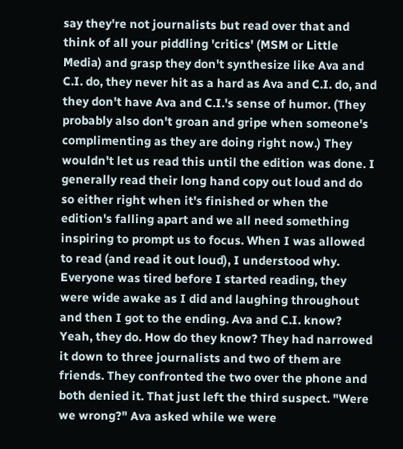say they're not journalists but read over that and think of all your piddling 'critics' (MSM or Little Media) and grasp they don't synthesize like Ava and C.I. do, they never hit as a hard as Ava and C.I. do, and they don't have Ava and C.I.'s sense of humor. (They probably also don't groan and gripe when someone's complimenting as they are doing right now.) They wouldn't let us read this until the edition was done. I generally read their long hand copy out loud and do so either right when it's finished or when the edition's falling apart and we all need something inspiring to prompt us to focus. When I was allowed to read (and read it out loud), I understood why. Everyone was tired before I started reading, they were wide awake as I did and laughing throughout and then I got to the ending. Ava and C.I. know? Yeah, they do. How do they know? They had narrowed it down to three journalists and two of them are friends. They confronted the two over the phone and both denied it. That just left the third suspect. "Were we wrong?" Ava asked while we were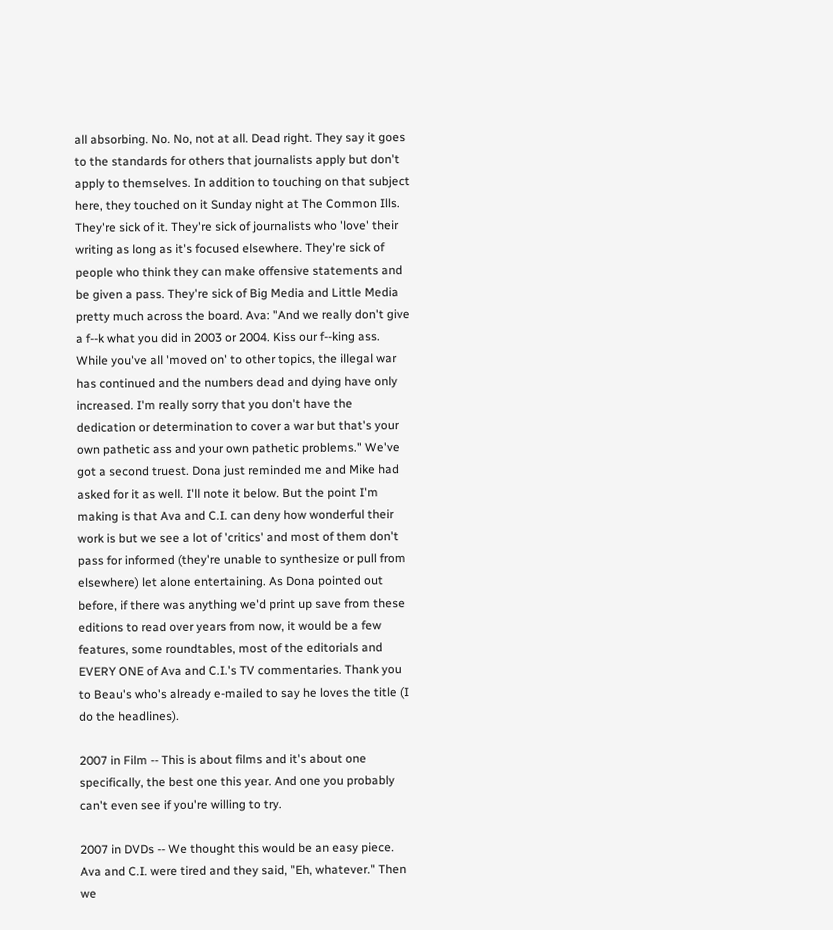all absorbing. No. No, not at all. Dead right. They say it goes to the standards for others that journalists apply but don't apply to themselves. In addition to touching on that subject here, they touched on it Sunday night at The Common Ills. They're sick of it. They're sick of journalists who 'love' their writing as long as it's focused elsewhere. They're sick of people who think they can make offensive statements and be given a pass. They're sick of Big Media and Little Media pretty much across the board. Ava: "And we really don't give a f--k what you did in 2003 or 2004. Kiss our f--king ass. While you've all 'moved on' to other topics, the illegal war has continued and the numbers dead and dying have only increased. I'm really sorry that you don't have the dedication or determination to cover a war but that's your own pathetic ass and your own pathetic problems." We've got a second truest. Dona just reminded me and Mike had asked for it as well. I'll note it below. But the point I'm making is that Ava and C.I. can deny how wonderful their work is but we see a lot of 'critics' and most of them don't pass for informed (they're unable to synthesize or pull from elsewhere) let alone entertaining. As Dona pointed out before, if there was anything we'd print up save from these editions to read over years from now, it would be a few features, some roundtables, most of the editorials and EVERY ONE of Ava and C.I.'s TV commentaries. Thank you to Beau's who's already e-mailed to say he loves the title (I do the headlines).

2007 in Film -- This is about films and it's about one specifically, the best one this year. And one you probably can't even see if you're willing to try.

2007 in DVDs -- We thought this would be an easy piece. Ava and C.I. were tired and they said, "Eh, whatever." Then we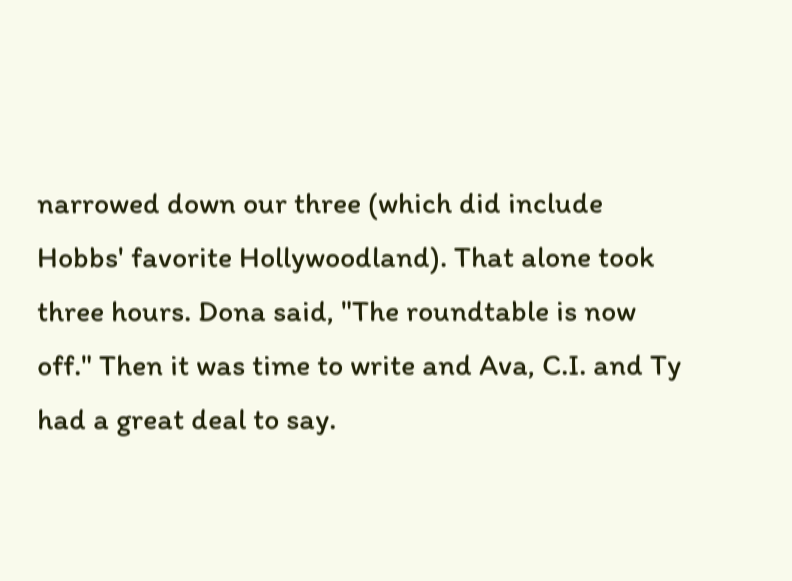narrowed down our three (which did include Hobbs' favorite Hollywoodland). That alone took three hours. Dona said, "The roundtable is now off." Then it was time to write and Ava, C.I. and Ty had a great deal to say.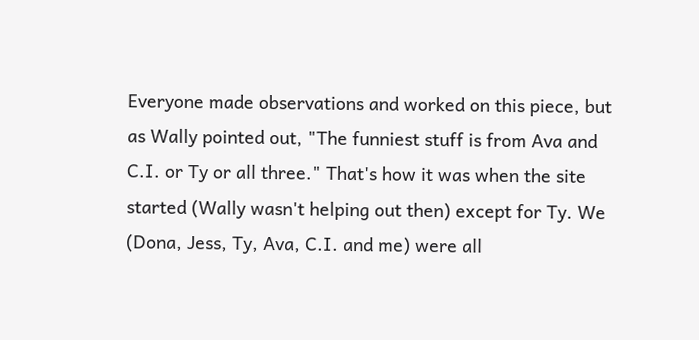Everyone made observations and worked on this piece, but as Wally pointed out, "The funniest stuff is from Ava and C.I. or Ty or all three." That's how it was when the site started (Wally wasn't helping out then) except for Ty. We (Dona, Jess, Ty, Ava, C.I. and me) were all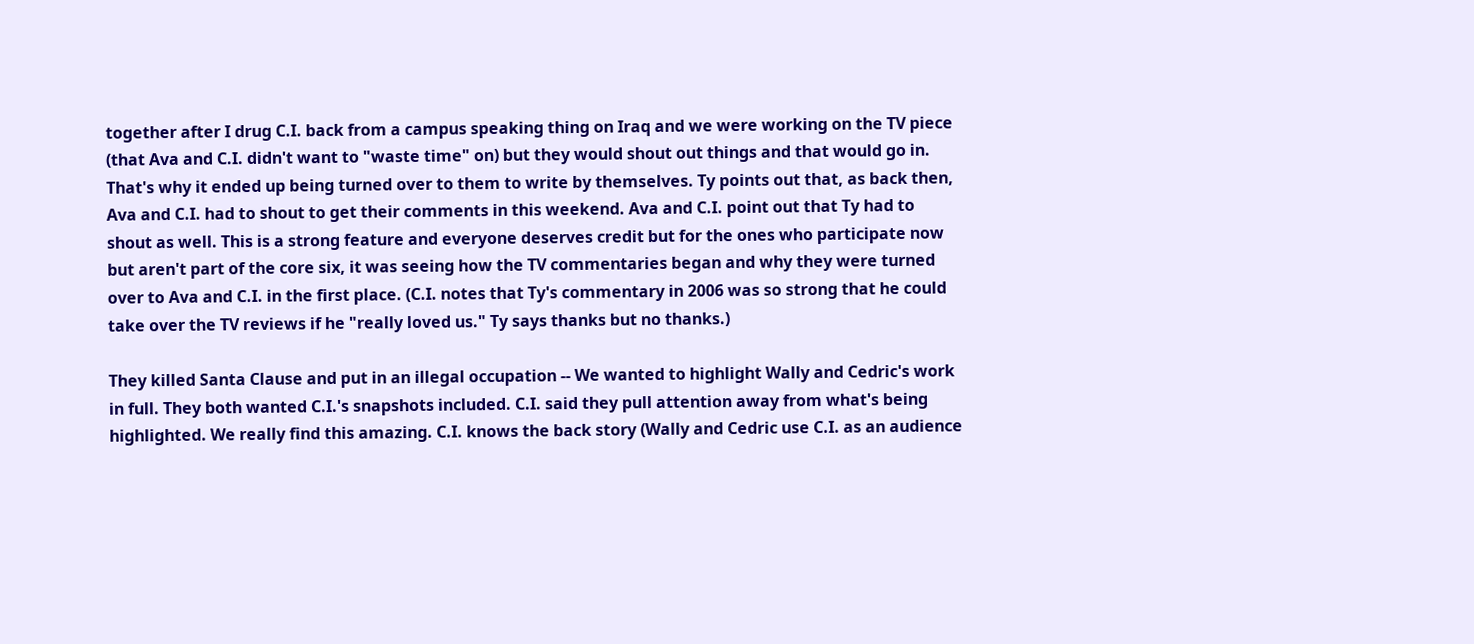together after I drug C.I. back from a campus speaking thing on Iraq and we were working on the TV piece (that Ava and C.I. didn't want to "waste time" on) but they would shout out things and that would go in. That's why it ended up being turned over to them to write by themselves. Ty points out that, as back then, Ava and C.I. had to shout to get their comments in this weekend. Ava and C.I. point out that Ty had to shout as well. This is a strong feature and everyone deserves credit but for the ones who participate now but aren't part of the core six, it was seeing how the TV commentaries began and why they were turned over to Ava and C.I. in the first place. (C.I. notes that Ty's commentary in 2006 was so strong that he could take over the TV reviews if he "really loved us." Ty says thanks but no thanks.)

They killed Santa Clause and put in an illegal occupation -- We wanted to highlight Wally and Cedric's work in full. They both wanted C.I.'s snapshots included. C.I. said they pull attention away from what's being highlighted. We really find this amazing. C.I. knows the back story (Wally and Cedric use C.I. as an audience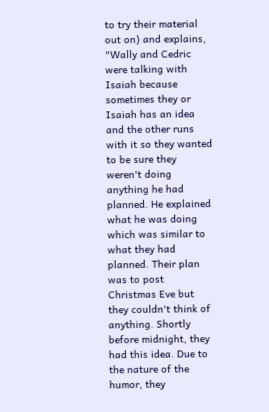to try their material out on) and explains, "Wally and Cedric were talking with Isaiah because sometimes they or Isaiah has an idea and the other runs with it so they wanted to be sure they weren't doing anything he had planned. He explained what he was doing which was similar to what they had planned. Their plan was to post Christmas Eve but they couldn't think of anything. Shortly before midnight, they had this idea. Due to the nature of the humor, they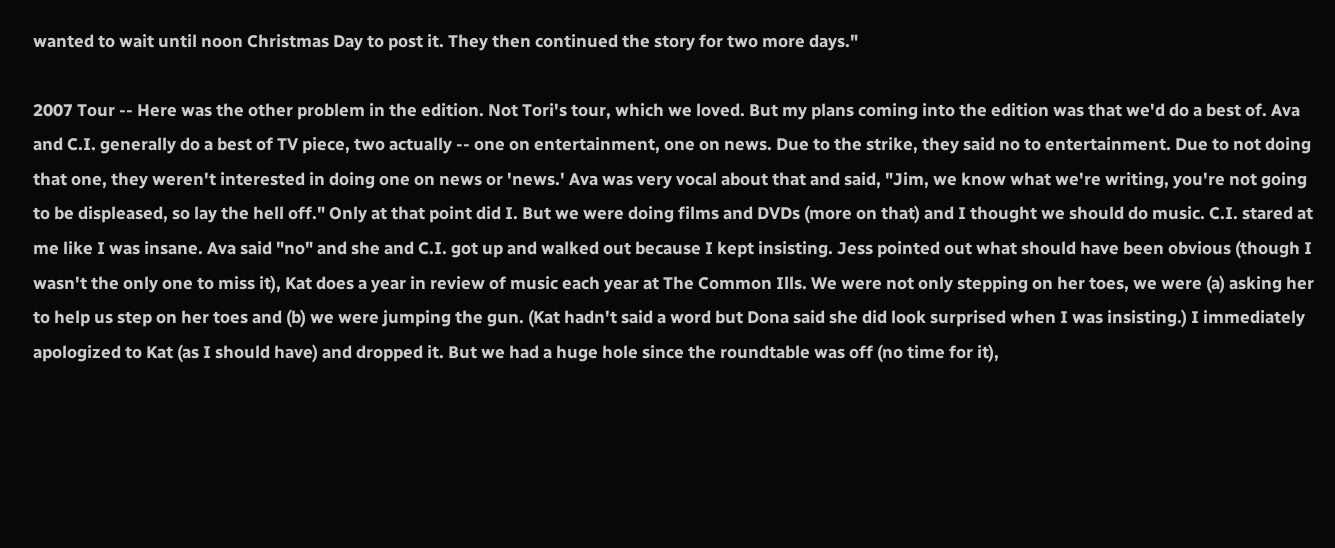wanted to wait until noon Christmas Day to post it. They then continued the story for two more days."

2007 Tour -- Here was the other problem in the edition. Not Tori's tour, which we loved. But my plans coming into the edition was that we'd do a best of. Ava and C.I. generally do a best of TV piece, two actually -- one on entertainment, one on news. Due to the strike, they said no to entertainment. Due to not doing that one, they weren't interested in doing one on news or 'news.' Ava was very vocal about that and said, "Jim, we know what we're writing, you're not going to be displeased, so lay the hell off." Only at that point did I. But we were doing films and DVDs (more on that) and I thought we should do music. C.I. stared at me like I was insane. Ava said "no" and she and C.I. got up and walked out because I kept insisting. Jess pointed out what should have been obvious (though I wasn't the only one to miss it), Kat does a year in review of music each year at The Common Ills. We were not only stepping on her toes, we were (a) asking her to help us step on her toes and (b) we were jumping the gun. (Kat hadn't said a word but Dona said she did look surprised when I was insisting.) I immediately apologized to Kat (as I should have) and dropped it. But we had a huge hole since the roundtable was off (no time for it),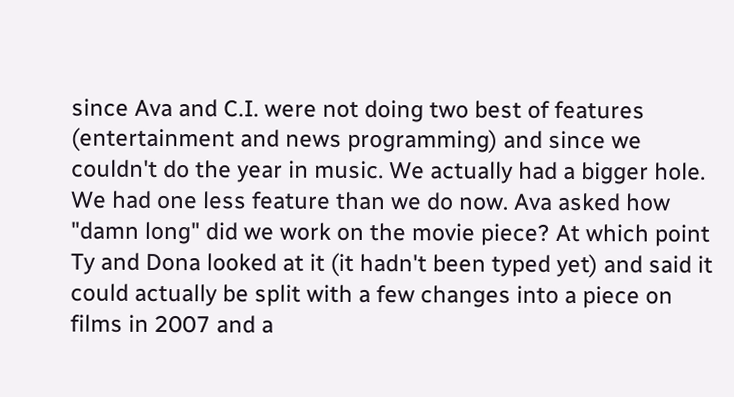since Ava and C.I. were not doing two best of features (entertainment and news programming) and since we couldn't do the year in music. We actually had a bigger hole. We had one less feature than we do now. Ava asked how "damn long" did we work on the movie piece? At which point Ty and Dona looked at it (it hadn't been typed yet) and said it could actually be split with a few changes into a piece on films in 2007 and a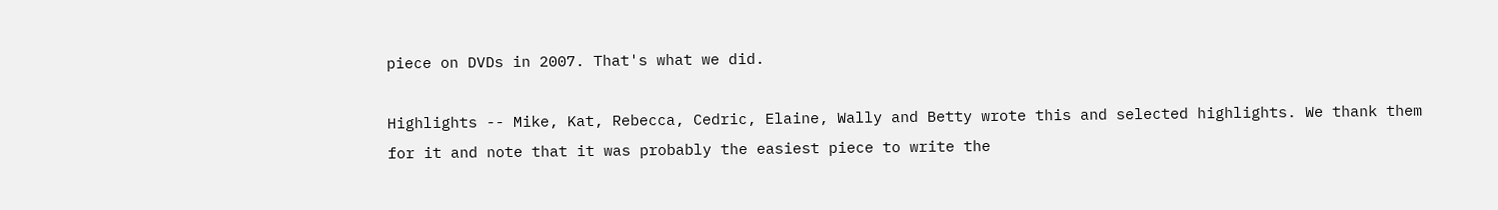piece on DVDs in 2007. That's what we did.

Highlights -- Mike, Kat, Rebecca, Cedric, Elaine, Wally and Betty wrote this and selected highlights. We thank them for it and note that it was probably the easiest piece to write the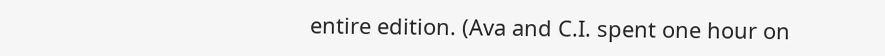entire edition. (Ava and C.I. spent one hour on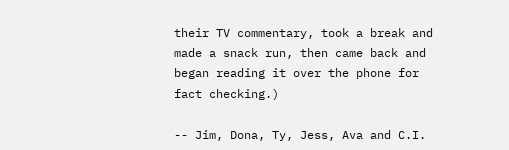their TV commentary, took a break and made a snack run, then came back and began reading it over the phone for fact checking.)

-- Jim, Dona, Ty, Jess, Ava and C.I.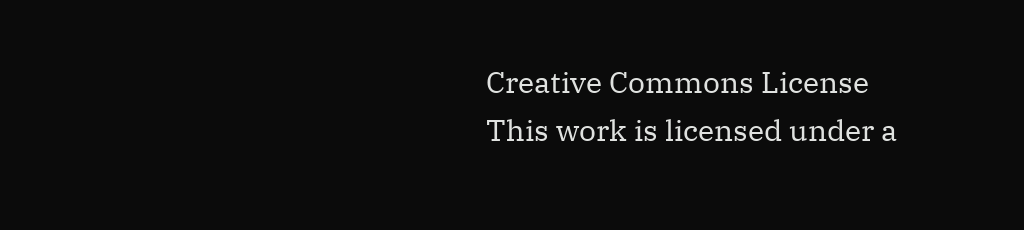Creative Commons License
This work is licensed under a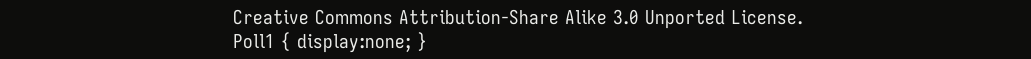Creative Commons Attribution-Share Alike 3.0 Unported License.
Poll1 { display:none; }